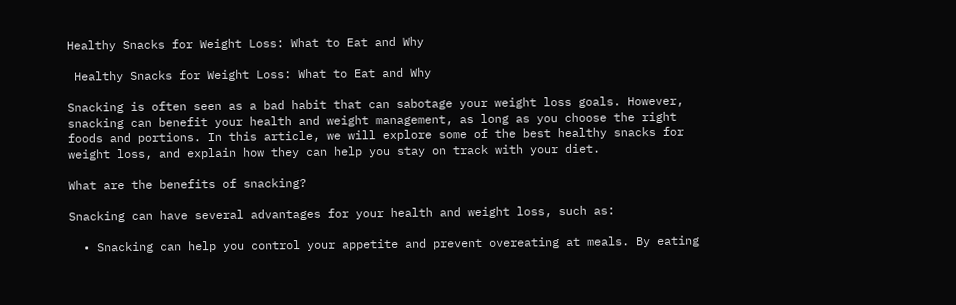Healthy Snacks for Weight Loss: What to Eat and Why

 Healthy Snacks for Weight Loss: What to Eat and Why

Snacking is often seen as a bad habit that can sabotage your weight loss goals. However, snacking can benefit your health and weight management, as long as you choose the right foods and portions. In this article, we will explore some of the best healthy snacks for weight loss, and explain how they can help you stay on track with your diet.

What are the benefits of snacking?

Snacking can have several advantages for your health and weight loss, such as:

  • Snacking can help you control your appetite and prevent overeating at meals. By eating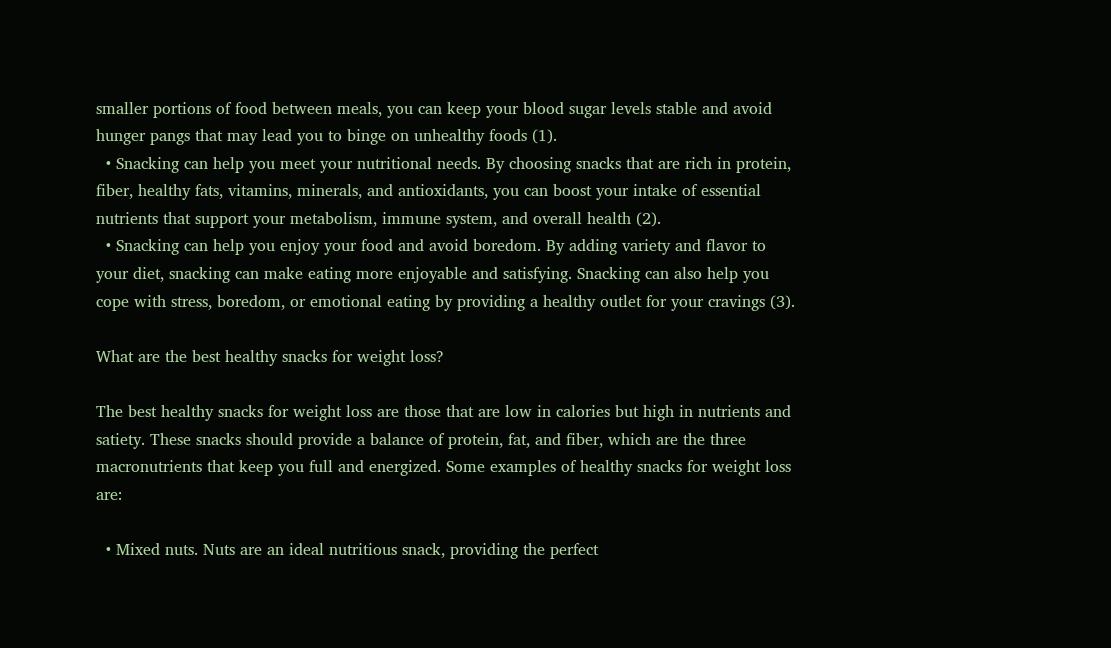smaller portions of food between meals, you can keep your blood sugar levels stable and avoid hunger pangs that may lead you to binge on unhealthy foods (1).
  • Snacking can help you meet your nutritional needs. By choosing snacks that are rich in protein, fiber, healthy fats, vitamins, minerals, and antioxidants, you can boost your intake of essential nutrients that support your metabolism, immune system, and overall health (2).
  • Snacking can help you enjoy your food and avoid boredom. By adding variety and flavor to your diet, snacking can make eating more enjoyable and satisfying. Snacking can also help you cope with stress, boredom, or emotional eating by providing a healthy outlet for your cravings (3).

What are the best healthy snacks for weight loss?

The best healthy snacks for weight loss are those that are low in calories but high in nutrients and satiety. These snacks should provide a balance of protein, fat, and fiber, which are the three macronutrients that keep you full and energized. Some examples of healthy snacks for weight loss are:

  • Mixed nuts. Nuts are an ideal nutritious snack, providing the perfect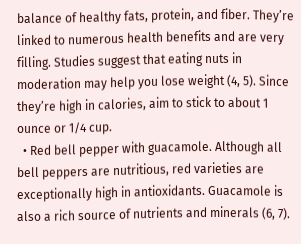balance of healthy fats, protein, and fiber. They’re linked to numerous health benefits and are very filling. Studies suggest that eating nuts in moderation may help you lose weight (4, 5). Since they’re high in calories, aim to stick to about 1 ounce or 1/4 cup.
  • Red bell pepper with guacamole. Although all bell peppers are nutritious, red varieties are exceptionally high in antioxidants. Guacamole is also a rich source of nutrients and minerals (6, 7).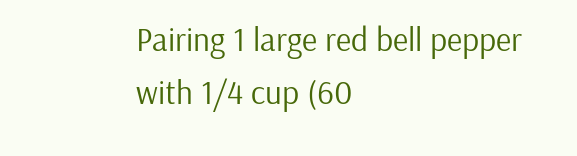Pairing 1 large red bell pepper with 1/4 cup (60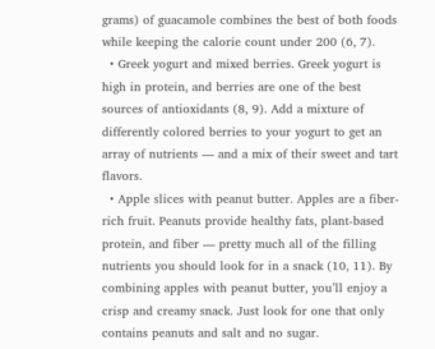grams) of guacamole combines the best of both foods while keeping the calorie count under 200 (6, 7).
  • Greek yogurt and mixed berries. Greek yogurt is high in protein, and berries are one of the best sources of antioxidants (8, 9). Add a mixture of differently colored berries to your yogurt to get an array of nutrients — and a mix of their sweet and tart flavors.
  • Apple slices with peanut butter. Apples are a fiber-rich fruit. Peanuts provide healthy fats, plant-based protein, and fiber — pretty much all of the filling nutrients you should look for in a snack (10, 11). By combining apples with peanut butter, you’ll enjoy a crisp and creamy snack. Just look for one that only contains peanuts and salt and no sugar.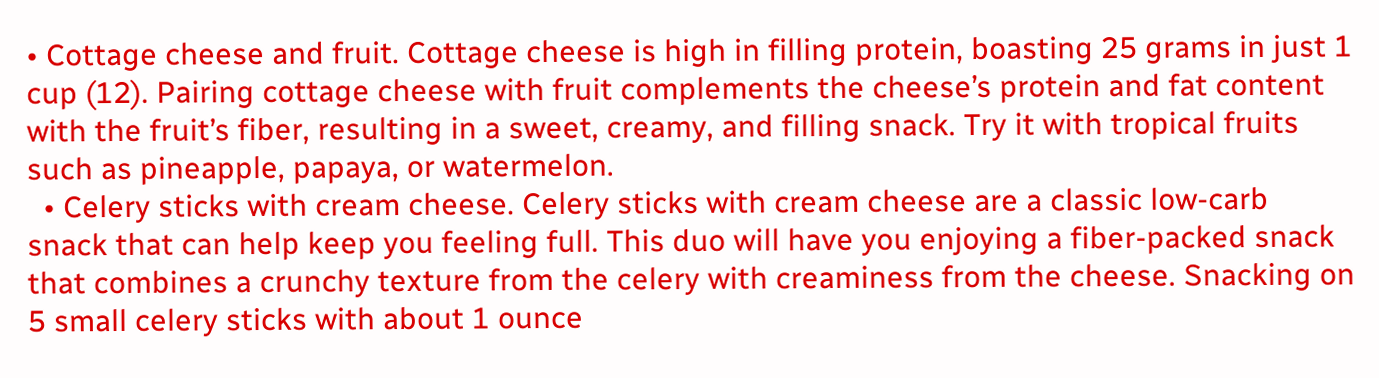• Cottage cheese and fruit. Cottage cheese is high in filling protein, boasting 25 grams in just 1 cup (12). Pairing cottage cheese with fruit complements the cheese’s protein and fat content with the fruit’s fiber, resulting in a sweet, creamy, and filling snack. Try it with tropical fruits such as pineapple, papaya, or watermelon.
  • Celery sticks with cream cheese. Celery sticks with cream cheese are a classic low-carb snack that can help keep you feeling full. This duo will have you enjoying a fiber-packed snack that combines a crunchy texture from the celery with creaminess from the cheese. Snacking on 5 small celery sticks with about 1 ounce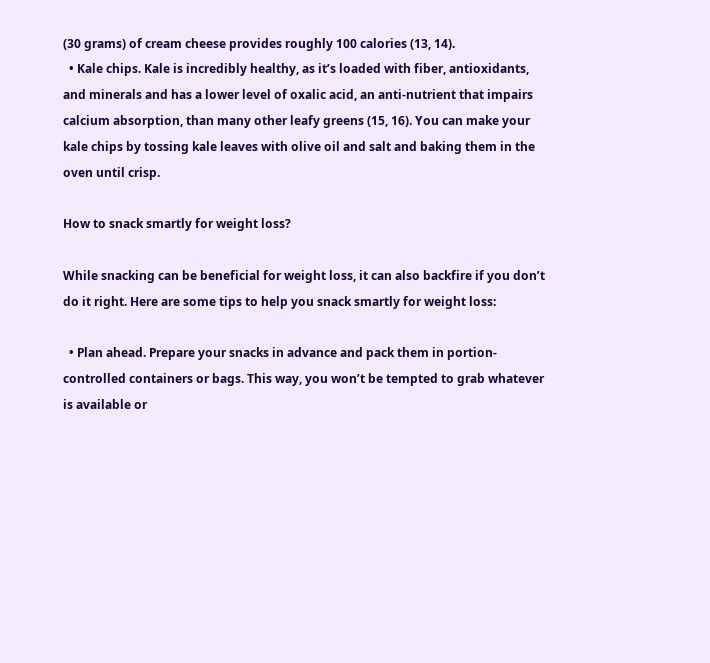(30 grams) of cream cheese provides roughly 100 calories (13, 14).
  • Kale chips. Kale is incredibly healthy, as it’s loaded with fiber, antioxidants, and minerals and has a lower level of oxalic acid, an anti-nutrient that impairs calcium absorption, than many other leafy greens (15, 16). You can make your kale chips by tossing kale leaves with olive oil and salt and baking them in the oven until crisp.

How to snack smartly for weight loss?

While snacking can be beneficial for weight loss, it can also backfire if you don’t do it right. Here are some tips to help you snack smartly for weight loss:

  • Plan ahead. Prepare your snacks in advance and pack them in portion-controlled containers or bags. This way, you won’t be tempted to grab whatever is available or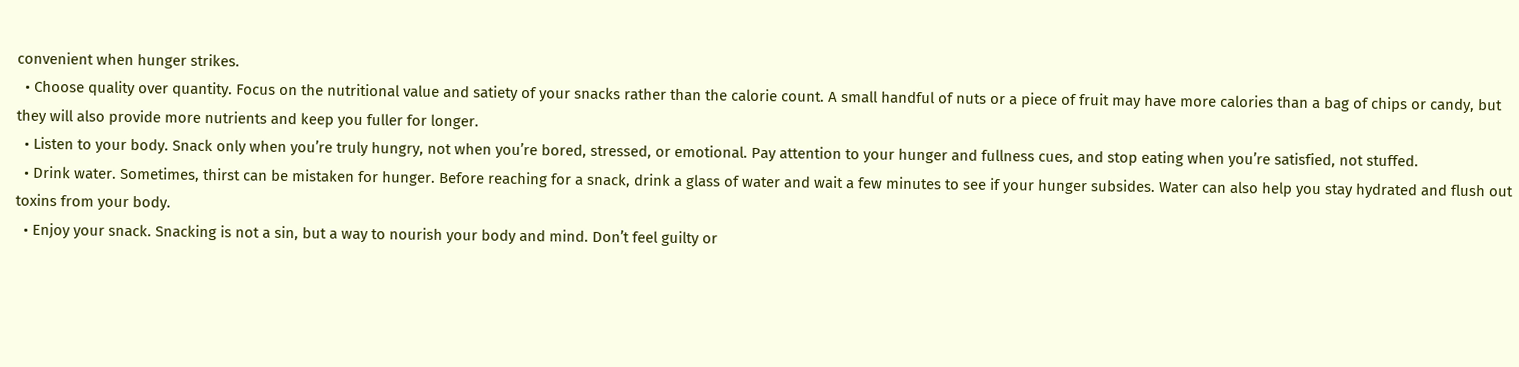convenient when hunger strikes.
  • Choose quality over quantity. Focus on the nutritional value and satiety of your snacks rather than the calorie count. A small handful of nuts or a piece of fruit may have more calories than a bag of chips or candy, but they will also provide more nutrients and keep you fuller for longer.
  • Listen to your body. Snack only when you’re truly hungry, not when you’re bored, stressed, or emotional. Pay attention to your hunger and fullness cues, and stop eating when you’re satisfied, not stuffed.
  • Drink water. Sometimes, thirst can be mistaken for hunger. Before reaching for a snack, drink a glass of water and wait a few minutes to see if your hunger subsides. Water can also help you stay hydrated and flush out toxins from your body.
  • Enjoy your snack. Snacking is not a sin, but a way to nourish your body and mind. Don’t feel guilty or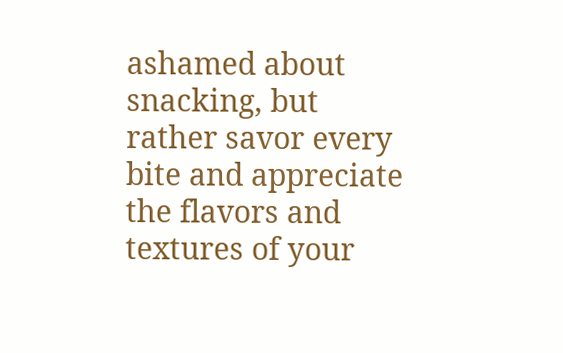ashamed about snacking, but rather savor every bite and appreciate the flavors and textures of your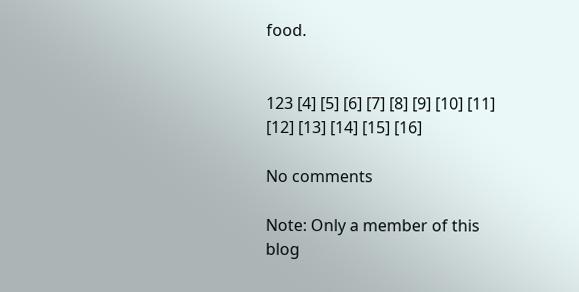food.


123 [4] [5] [6] [7] [8] [9] [10] [11] [12] [13] [14] [15] [16]

No comments

Note: Only a member of this blog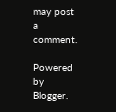may post a comment.

Powered by Blogger.